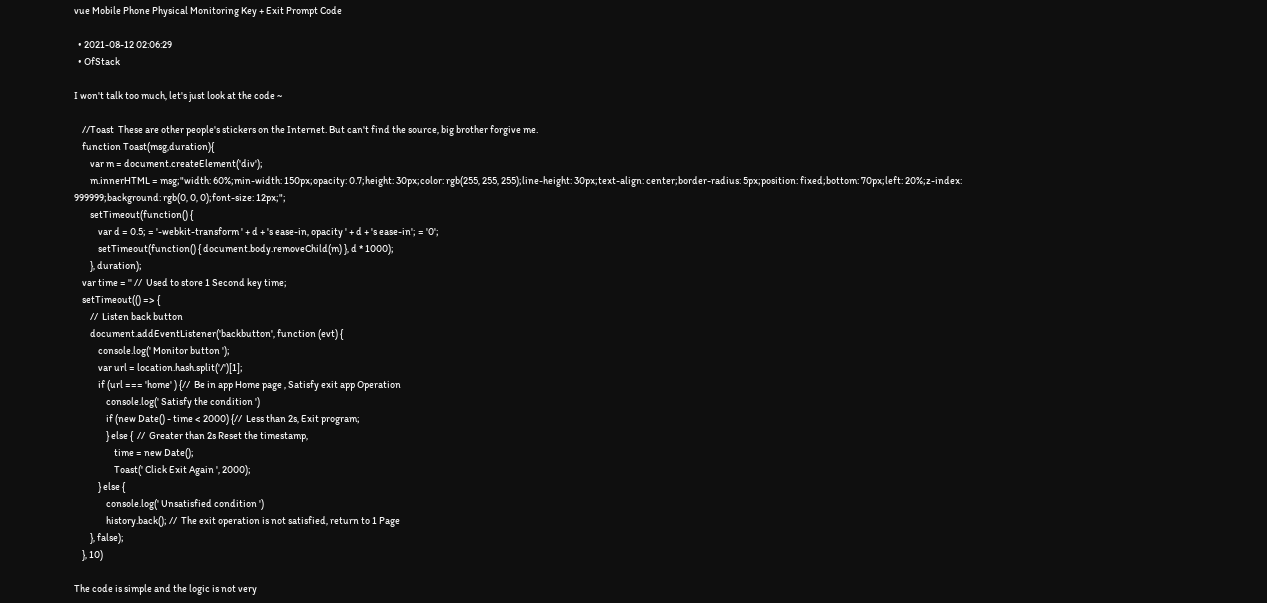vue Mobile Phone Physical Monitoring Key + Exit Prompt Code

  • 2021-08-12 02:06:29
  • OfStack

I won't talk too much, let's just look at the code ~

    //Toast  These are other people's stickers on the Internet. But can't find the source, big brother forgive me.
    function Toast(msg,duration){
        var m = document.createElement('div');
        m.innerHTML = msg;"width: 60%;min-width: 150px;opacity: 0.7;height: 30px;color: rgb(255, 255, 255);line-height: 30px;text-align: center;border-radius: 5px;position: fixed;bottom: 70px;left: 20%;z-index: 999999;background: rgb(0, 0, 0);font-size: 12px;";
        setTimeout(function() {
            var d = 0.5; = '-webkit-transform ' + d + 's ease-in, opacity ' + d + 's ease-in'; = '0';
            setTimeout(function() { document.body.removeChild(m) }, d * 1000);
        }, duration);
    var time = '' //  Used to store 1 Second key time;
    setTimeout(() => {
        //  Listen back button
        document.addEventListener('backbutton', function (evt) {
            console.log(' Monitor button ');
            var url = location.hash.split('/')[1];
            if (url === 'home' ) {//  Be in app Home page , Satisfy exit app Operation
                console.log(' Satisfy the condition ')
                if (new Date() - time < 2000) {//  Less than 2s, Exit program;
                } else {  //  Greater than 2s Reset the timestamp,
                    time = new Date();
                    Toast(' Click Exit Again ', 2000);
            } else {
                console.log(' Unsatisfied condition ')
                history.back(); //  The exit operation is not satisfied, return to 1 Page
        }, false);
    }, 10)

The code is simple and the logic is not very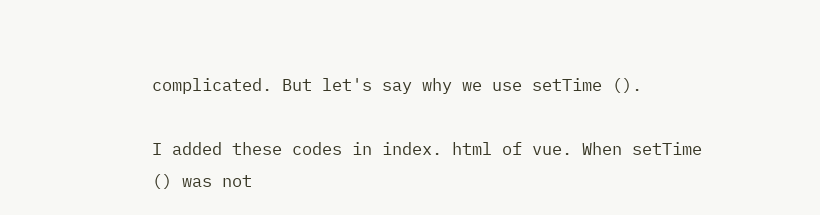complicated. But let's say why we use setTime ().

I added these codes in index. html of vue. When setTime () was not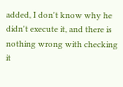added, I don't know why he didn't execute it, and there is nothing wrong with checking it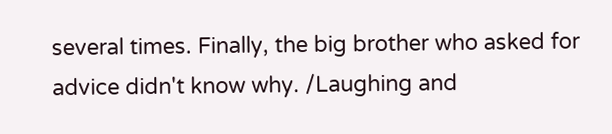several times. Finally, the big brother who asked for advice didn't know why. /Laughing and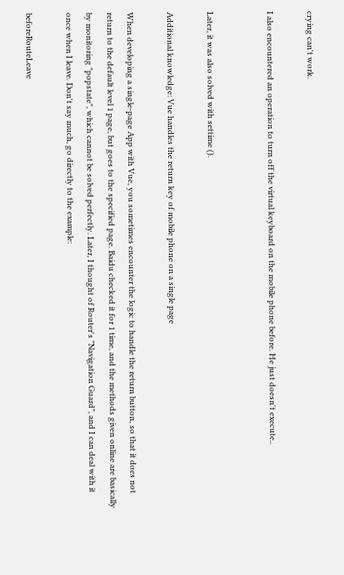crying can't work.

I also encountered an operation to turn off the virtual keyboard on the mobile phone before. He just doesn't execute..


Later, it was also solved with settime ().

Additional knowledge: Vue handles the return key of mobile phone on a single page

When developing a single-page App with Vue, you sometimes encounter the logic to handle the return button, so that it does not return to the default level 1 page, but goes to the specified page. Baidu checked it for 1 time, and the methods given online are basically by monitoring "popstate", which cannot be solved perfectly. Later, I thought of Router's "Navigation Guard", and I can deal with it once when I leave. Don't say much, go directly to the example:

beforeRouteLeave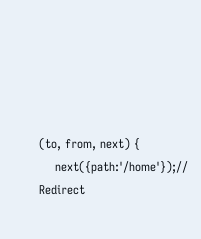(to, from, next) {
    next({path:'/home'});// Redirect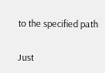to the specified path

Just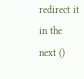redirect it in the next ()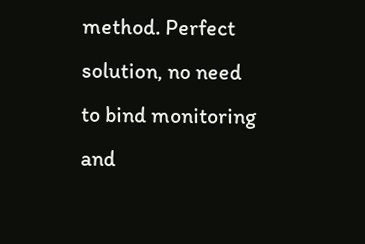method. Perfect solution, no need to bind monitoring and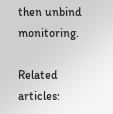then unbind monitoring.

Related articles: